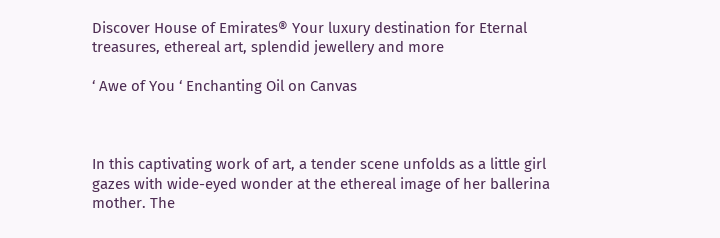Discover House of Emirates® Your luxury destination for Eternal treasures, ethereal art, splendid jewellery and more

‘ Awe of You ‘ Enchanting Oil on Canvas



In this captivating work of art, a tender scene unfolds as a little girl gazes with wide-eyed wonder at the ethereal image of her ballerina mother. The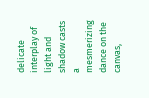delicate interplay of light and shadow casts a mesmerizing dance on the canvas,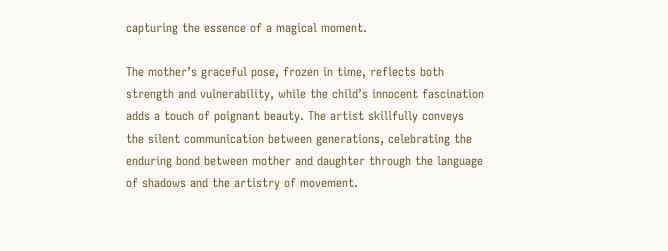capturing the essence of a magical moment.

The mother’s graceful pose, frozen in time, reflects both strength and vulnerability, while the child’s innocent fascination adds a touch of poignant beauty. The artist skillfully conveys the silent communication between generations, celebrating the enduring bond between mother and daughter through the language of shadows and the artistry of movement.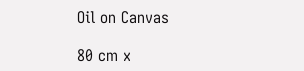Oil on Canvas

80 cm x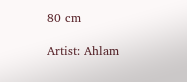80 cm

Artist: Ahlam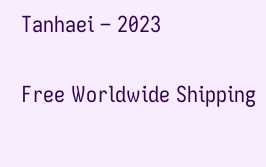Tanhaei – 2023

Free Worldwide Shipping